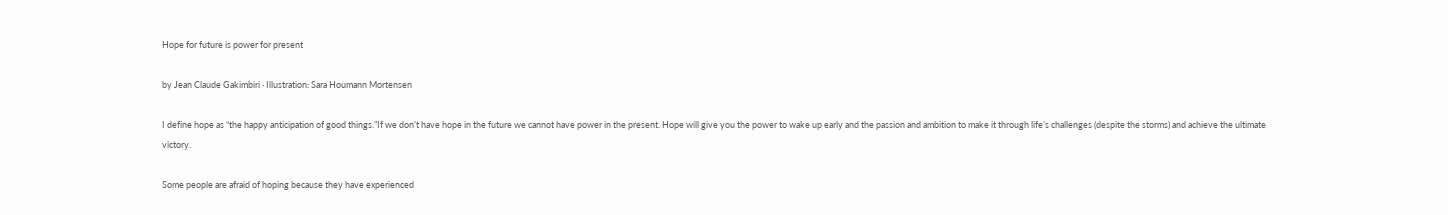Hope for future is power for present

by Jean Claude Gakimbiri · Illustration: Sara Houmann Mortensen

I define hope as “the happy anticipation of good things.”If we don’t have hope in the future we cannot have power in the present. Hope will give you the power to wake up early and the passion and ambition to make it through life’s challenges (despite the storms) and achieve the ultimate victory.

Some people are afraid of hoping because they have experienced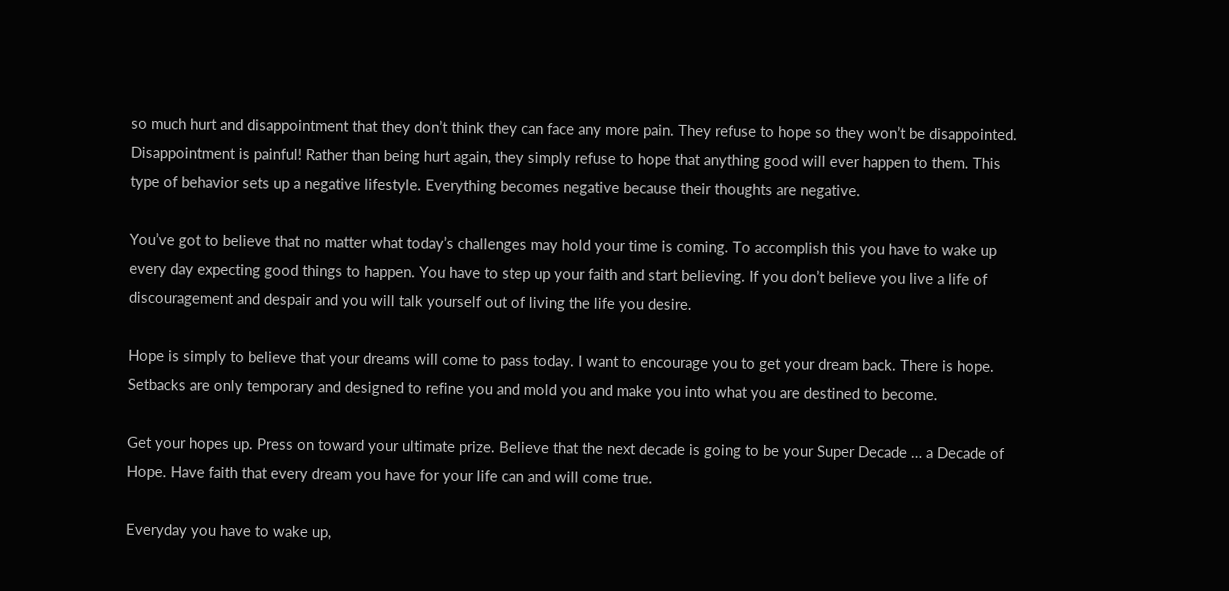so much hurt and disappointment that they don’t think they can face any more pain. They refuse to hope so they won’t be disappointed. Disappointment is painful! Rather than being hurt again, they simply refuse to hope that anything good will ever happen to them. This type of behavior sets up a negative lifestyle. Everything becomes negative because their thoughts are negative.

You’ve got to believe that no matter what today’s challenges may hold your time is coming. To accomplish this you have to wake up every day expecting good things to happen. You have to step up your faith and start believing. If you don’t believe you live a life of discouragement and despair and you will talk yourself out of living the life you desire.

Hope is simply to believe that your dreams will come to pass today. I want to encourage you to get your dream back. There is hope. Setbacks are only temporary and designed to refine you and mold you and make you into what you are destined to become.

Get your hopes up. Press on toward your ultimate prize. Believe that the next decade is going to be your Super Decade … a Decade of Hope. Have faith that every dream you have for your life can and will come true.

Everyday you have to wake up,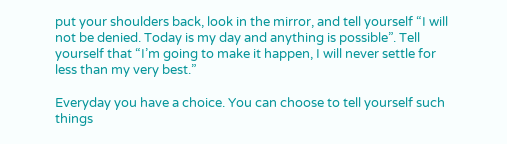put your shoulders back, look in the mirror, and tell yourself “I will not be denied. Today is my day and anything is possible”. Tell yourself that “I’m going to make it happen, I will never settle for less than my very best.”

Everyday you have a choice. You can choose to tell yourself such things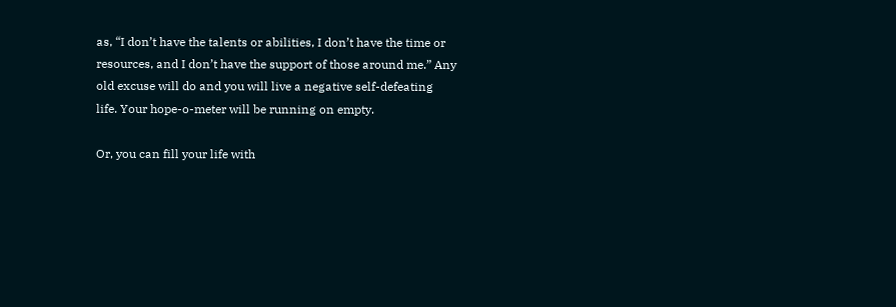as, “I don’t have the talents or abilities, I don’t have the time or resources, and I don’t have the support of those around me.” Any old excuse will do and you will live a negative self-defeating life. Your hope-o-meter will be running on empty.

Or, you can fill your life with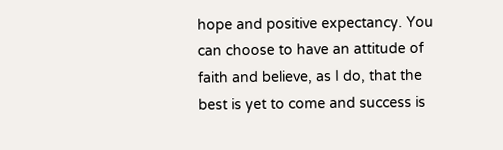hope and positive expectancy. You can choose to have an attitude of faith and believe, as I do, that the best is yet to come and success is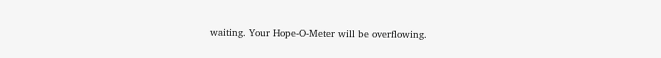waiting. Your Hope-O-Meter will be overflowing.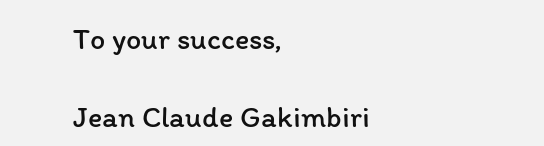To your success,

Jean Claude Gakimbiri